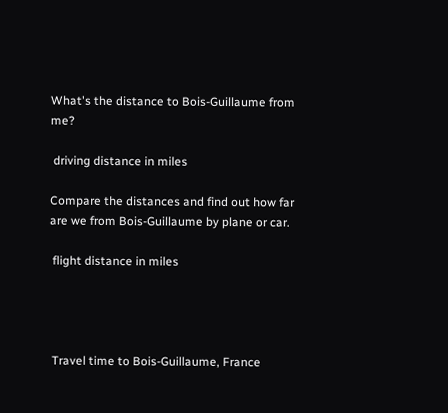What's the distance to Bois-Guillaume from me?

 driving distance in miles

Compare the distances and find out how far are we from Bois-Guillaume by plane or car.

 flight distance in miles




 Travel time to Bois-Guillaume, France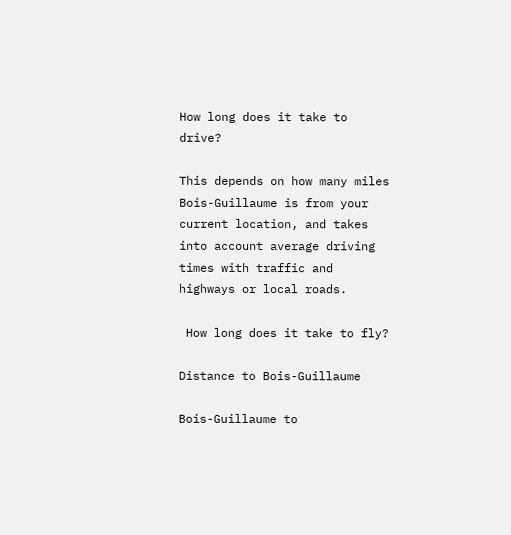How long does it take to drive?

This depends on how many miles Bois-Guillaume is from your current location, and takes into account average driving times with traffic and highways or local roads.

 How long does it take to fly?

Distance to Bois-Guillaume

Bois-Guillaume to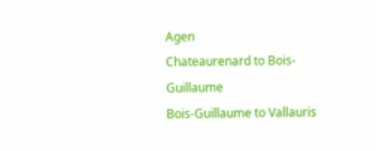Agen
Chateaurenard to Bois-Guillaume
Bois-Guillaume to Vallauris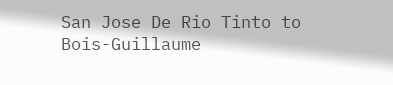San Jose De Rio Tinto to Bois-Guillaume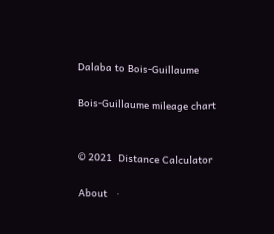Dalaba to Bois-Guillaume

Bois-Guillaume mileage chart


© 2021  Distance Calculator

About   ·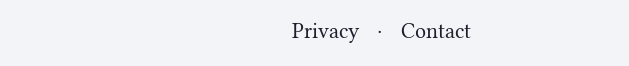Privacy   ·   Contact